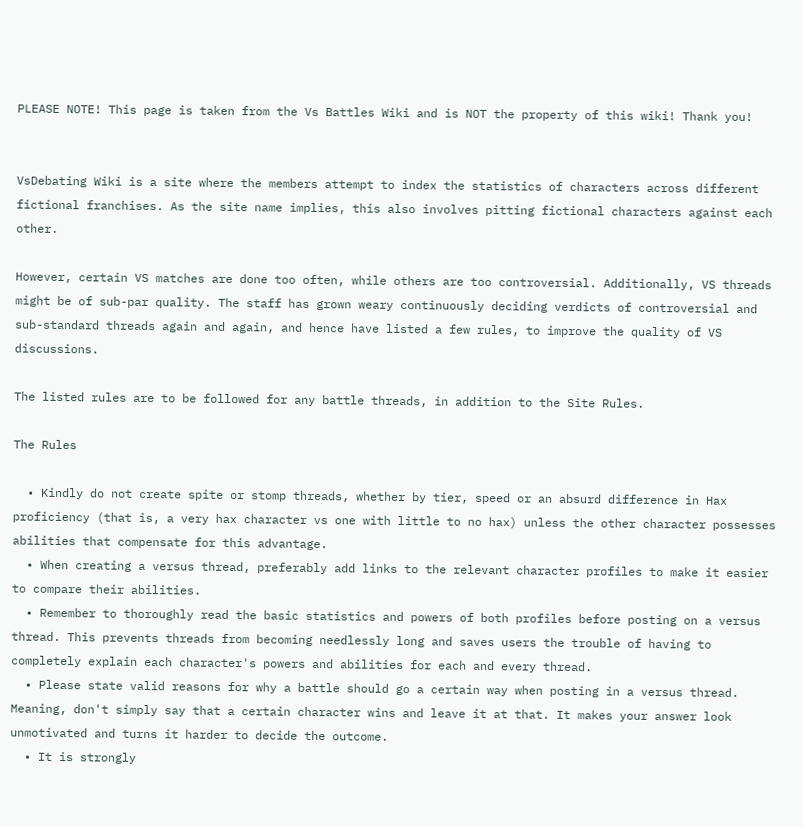PLEASE NOTE! This page is taken from the Vs Battles Wiki and is NOT the property of this wiki! Thank you!


VsDebating Wiki is a site where the members attempt to index the statistics of characters across different fictional franchises. As the site name implies, this also involves pitting fictional characters against each other.

However, certain VS matches are done too often, while others are too controversial. Additionally, VS threads might be of sub-par quality. The staff has grown weary continuously deciding verdicts of controversial and sub-standard threads again and again, and hence have listed a few rules, to improve the quality of VS discussions.

The listed rules are to be followed for any battle threads, in addition to the Site Rules.

The Rules

  • Kindly do not create spite or stomp threads, whether by tier, speed or an absurd difference in Hax proficiency (that is, a very hax character vs one with little to no hax) unless the other character possesses abilities that compensate for this advantage.
  • When creating a versus thread, preferably add links to the relevant character profiles to make it easier to compare their abilities.
  • Remember to thoroughly read the basic statistics and powers of both profiles before posting on a versus thread. This prevents threads from becoming needlessly long and saves users the trouble of having to completely explain each character's powers and abilities for each and every thread.
  • Please state valid reasons for why a battle should go a certain way when posting in a versus thread. Meaning, don't simply say that a certain character wins and leave it at that. It makes your answer look unmotivated and turns it harder to decide the outcome.
  • It is strongly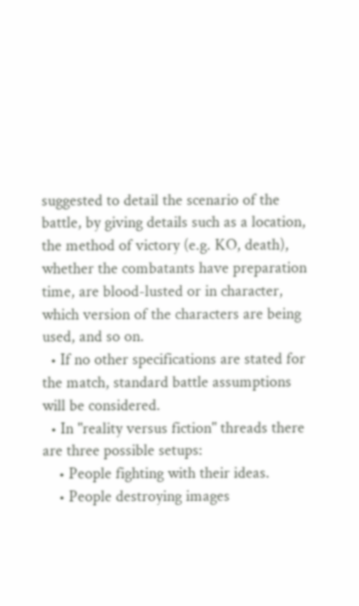suggested to detail the scenario of the battle, by giving details such as a location, the method of victory (e.g. KO, death), whether the combatants have preparation time, are blood-lusted or in character, which version of the characters are being used, and so on.
  • If no other specifications are stated for the match, standard battle assumptions will be considered.
  • In "reality versus fiction" threads there are three possible setups:
    • People fighting with their ideas.
    • People destroying images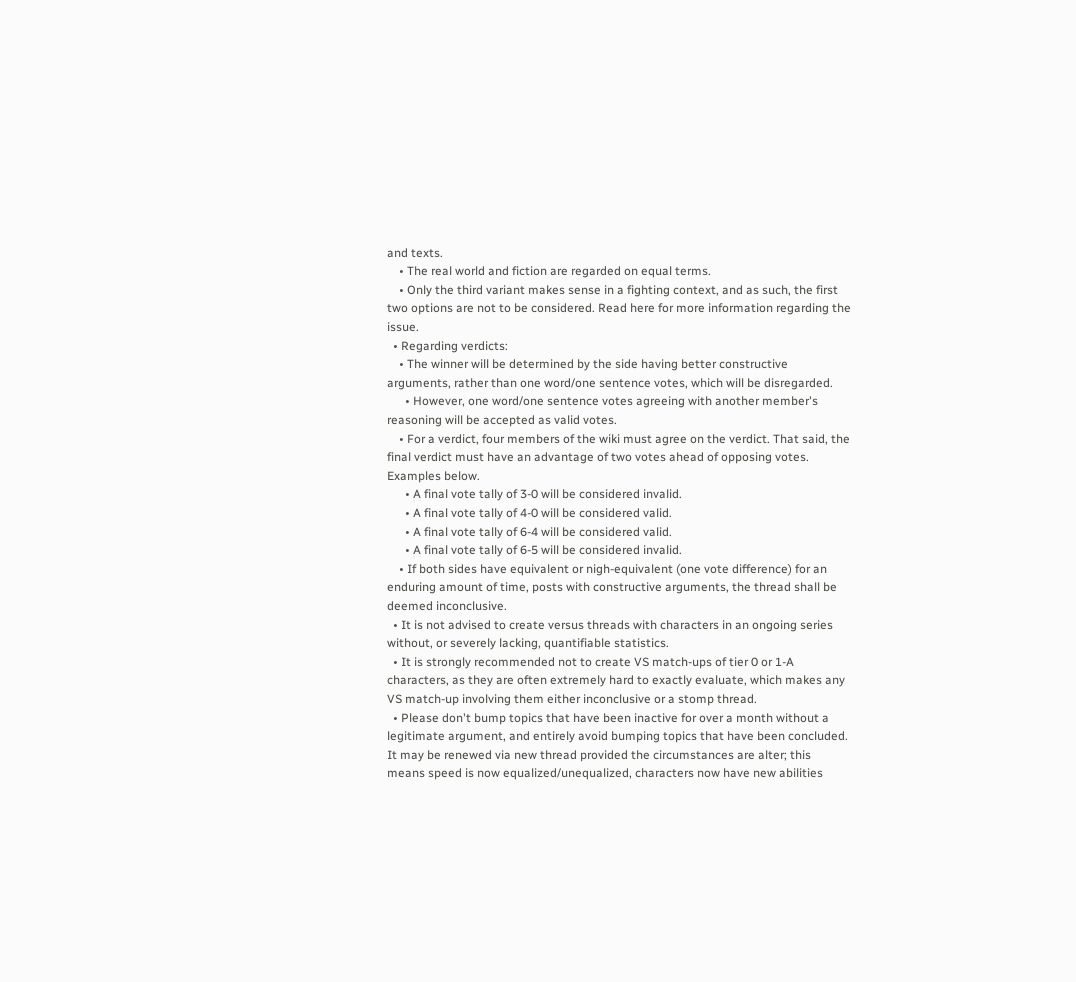and texts.
    • The real world and fiction are regarded on equal terms.
    • Only the third variant makes sense in a fighting context, and as such, the first two options are not to be considered. Read here for more information regarding the issue.
  • Regarding verdicts:
    • The winner will be determined by the side having better constructive arguments, rather than one word/one sentence votes, which will be disregarded.
      • However, one word/one sentence votes agreeing with another member's reasoning will be accepted as valid votes.
    • For a verdict, four members of the wiki must agree on the verdict. That said, the final verdict must have an advantage of two votes ahead of opposing votes. Examples below.
      • A final vote tally of 3-0 will be considered invalid.
      • A final vote tally of 4-0 will be considered valid.
      • A final vote tally of 6-4 will be considered valid.
      • A final vote tally of 6-5 will be considered invalid.
    • If both sides have equivalent or nigh-equivalent (one vote difference) for an enduring amount of time, posts with constructive arguments, the thread shall be deemed inconclusive.
  • It is not advised to create versus threads with characters in an ongoing series without, or severely lacking, quantifiable statistics.
  • It is strongly recommended not to create VS match-ups of tier 0 or 1-A characters, as they are often extremely hard to exactly evaluate, which makes any VS match-up involving them either inconclusive or a stomp thread.
  • Please don't bump topics that have been inactive for over a month without a legitimate argument, and entirely avoid bumping topics that have been concluded. It may be renewed via new thread provided the circumstances are alter; this means speed is now equalized/unequalized, characters now have new abilities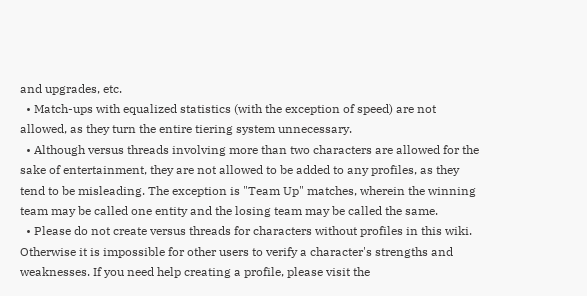and upgrades, etc.
  • Match-ups with equalized statistics (with the exception of speed) are not allowed, as they turn the entire tiering system unnecessary.
  • Although versus threads involving more than two characters are allowed for the sake of entertainment, they are not allowed to be added to any profiles, as they tend to be misleading. The exception is "Team Up" matches, wherein the winning team may be called one entity and the losing team may be called the same.
  • Please do not create versus threads for characters without profiles in this wiki. Otherwise it is impossible for other users to verify a character's strengths and weaknesses. If you need help creating a profile, please visit the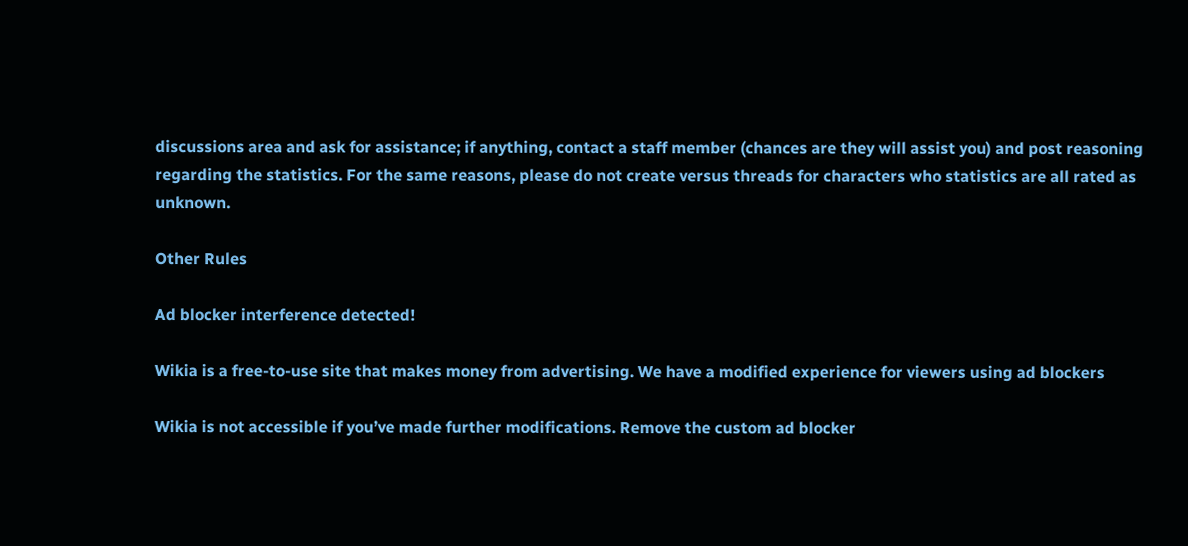discussions area and ask for assistance; if anything, contact a staff member (chances are they will assist you) and post reasoning regarding the statistics. For the same reasons, please do not create versus threads for characters who statistics are all rated as unknown.

Other Rules

Ad blocker interference detected!

Wikia is a free-to-use site that makes money from advertising. We have a modified experience for viewers using ad blockers

Wikia is not accessible if you’ve made further modifications. Remove the custom ad blocker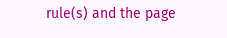rule(s) and the page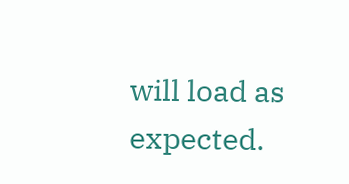will load as expected.